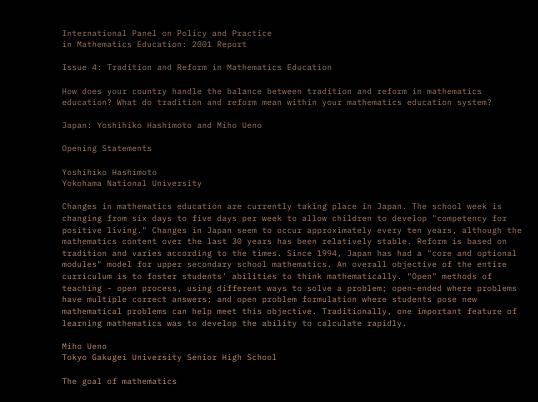International Panel on Policy and Practice
in Mathematics Education: 2001 Report

Issue 4: Tradition and Reform in Mathematics Education

How does your country handle the balance between tradition and reform in mathematics education? What do tradition and reform mean within your mathematics education system?

Japan: Yoshihiko Hashimoto and Miho Ueno

Opening Statements

Yoshihiko Hashimoto
Yokohama National University

Changes in mathematics education are currently taking place in Japan. The school week is changing from six days to five days per week to allow children to develop "competency for positive living." Changes in Japan seem to occur approximately every ten years, although the mathematics content over the last 30 years has been relatively stable. Reform is based on tradition and varies according to the times. Since 1994, Japan has had a "core and optional modules" model for upper secondary school mathematics. An overall objective of the entire curriculum is to foster students' abilities to think mathematically. "Open" methods of teaching - open process, using different ways to solve a problem; open-ended where problems have multiple correct answers; and open problem formulation where students pose new mathematical problems can help meet this objective. Traditionally, one important feature of learning mathematics was to develop the ability to calculate rapidly.

Miho Ueno
Tokyo Gakugei University Senior High School

The goal of mathematics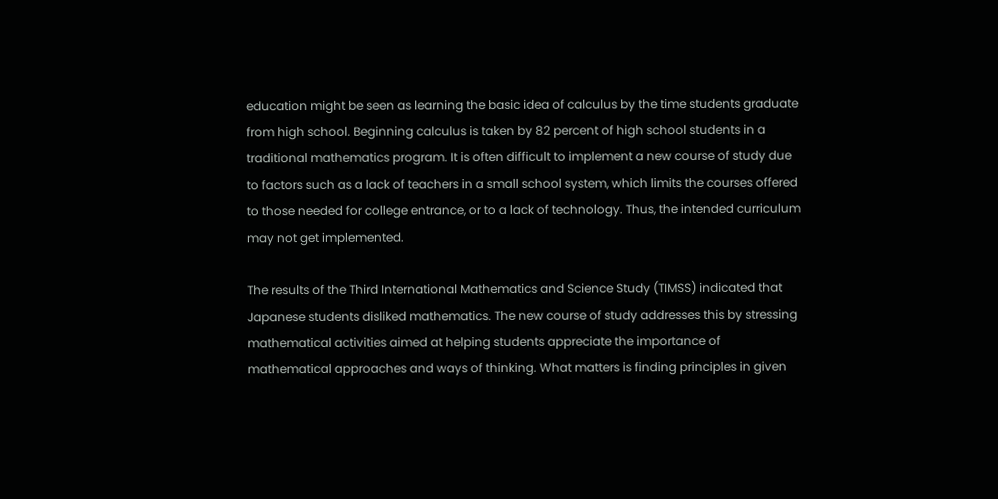education might be seen as learning the basic idea of calculus by the time students graduate from high school. Beginning calculus is taken by 82 percent of high school students in a traditional mathematics program. It is often difficult to implement a new course of study due to factors such as a lack of teachers in a small school system, which limits the courses offered to those needed for college entrance, or to a lack of technology. Thus, the intended curriculum may not get implemented.

The results of the Third International Mathematics and Science Study (TIMSS) indicated that Japanese students disliked mathematics. The new course of study addresses this by stressing mathematical activities aimed at helping students appreciate the importance of mathematical approaches and ways of thinking. What matters is finding principles in given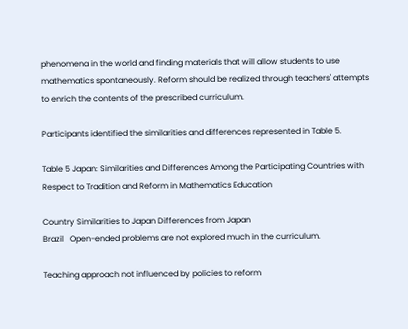phenomena in the world and finding materials that will allow students to use mathematics spontaneously. Reform should be realized through teachers' attempts to enrich the contents of the prescribed curriculum.

Participants identified the similarities and differences represented in Table 5.

Table 5 Japan: Similarities and Differences Among the Participating Countries with Respect to Tradition and Reform in Mathematics Education

Country Similarities to Japan Differences from Japan
Brazil   Open-ended problems are not explored much in the curriculum.

Teaching approach not influenced by policies to reform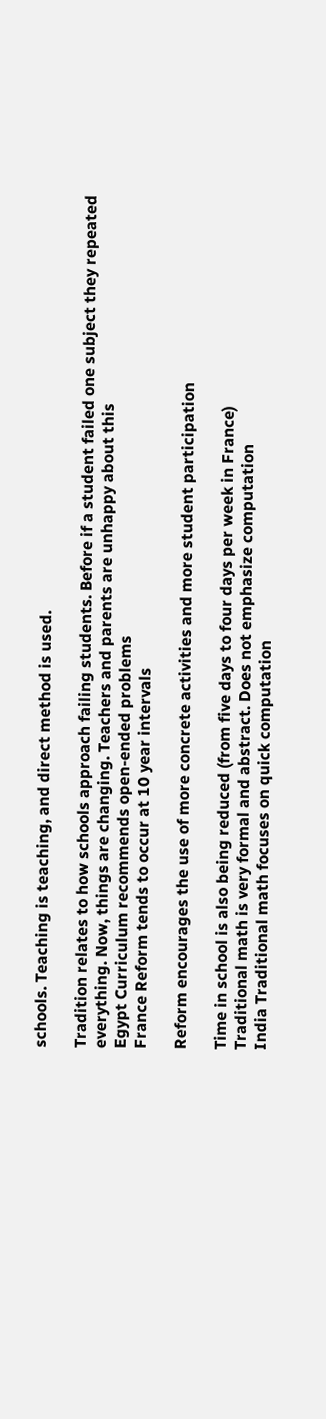schools. Teaching is teaching, and direct method is used.

Tradition relates to how schools approach failing students. Before if a student failed one subject they repeated everything. Now, things are changing. Teachers and parents are unhappy about this
Egypt Curriculum recommends open-ended problems
France Reform tends to occur at 10 year intervals

Reform encourages the use of more concrete activities and more student participation

Time in school is also being reduced (from five days to four days per week in France)
Traditional math is very formal and abstract. Does not emphasize computation
India Traditional math focuses on quick computation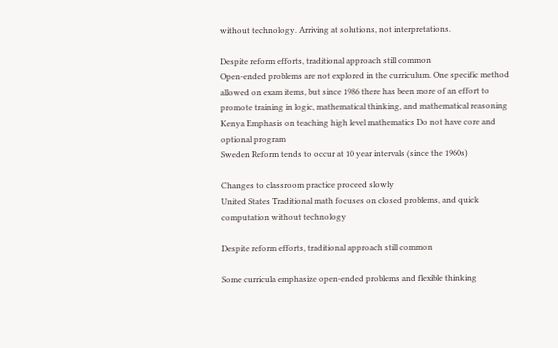without technology. Arriving at solutions, not interpretations.

Despite reform efforts, traditional approach still common
Open-ended problems are not explored in the curriculum. One specific method allowed on exam items, but since 1986 there has been more of an effort to promote training in logic, mathematical thinking, and mathematical reasoning
Kenya Emphasis on teaching high level mathematics Do not have core and optional program
Sweden Reform tends to occur at 10 year intervals (since the 1960s)

Changes to classroom practice proceed slowly
United States Traditional math focuses on closed problems, and quick computation without technology

Despite reform efforts, traditional approach still common

Some curricula emphasize open-ended problems and flexible thinking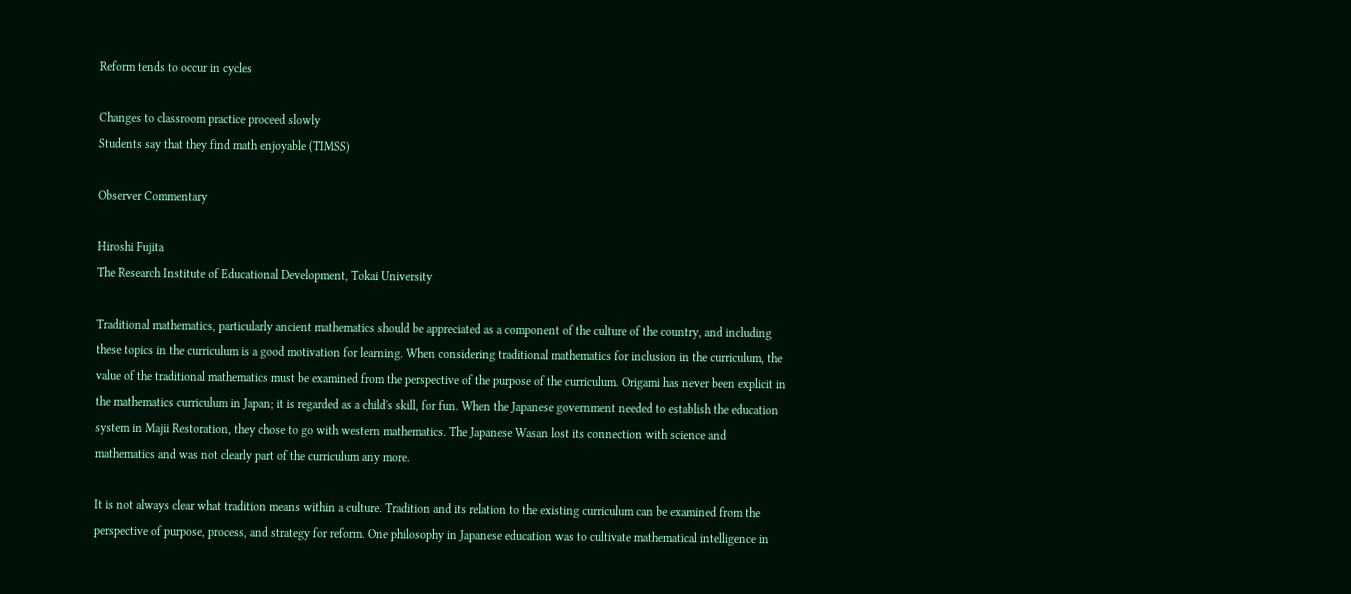Reform tends to occur in cycles

Changes to classroom practice proceed slowly
Students say that they find math enjoyable (TIMSS)

Observer Commentary

Hiroshi Fujita
The Research Institute of Educational Development, Tokai University

Traditional mathematics, particularly ancient mathematics should be appreciated as a component of the culture of the country, and including these topics in the curriculum is a good motivation for learning. When considering traditional mathematics for inclusion in the curriculum, the value of the traditional mathematics must be examined from the perspective of the purpose of the curriculum. Origami has never been explicit in the mathematics curriculum in Japan; it is regarded as a child's skill, for fun. When the Japanese government needed to establish the education system in Majii Restoration, they chose to go with western mathematics. The Japanese Wasan lost its connection with science and mathematics and was not clearly part of the curriculum any more.

It is not always clear what tradition means within a culture. Tradition and its relation to the existing curriculum can be examined from the perspective of purpose, process, and strategy for reform. One philosophy in Japanese education was to cultivate mathematical intelligence in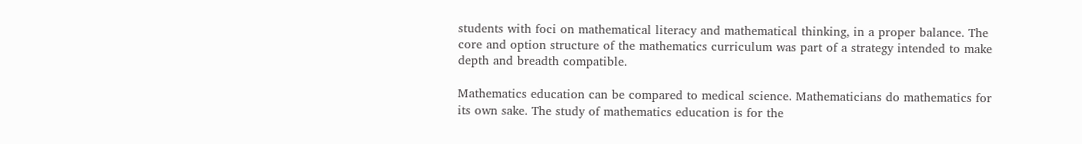students with foci on mathematical literacy and mathematical thinking, in a proper balance. The core and option structure of the mathematics curriculum was part of a strategy intended to make depth and breadth compatible.

Mathematics education can be compared to medical science. Mathematicians do mathematics for its own sake. The study of mathematics education is for the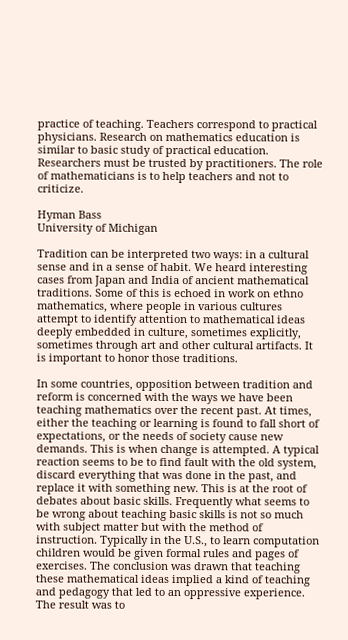practice of teaching. Teachers correspond to practical physicians. Research on mathematics education is similar to basic study of practical education. Researchers must be trusted by practitioners. The role of mathematicians is to help teachers and not to criticize.

Hyman Bass
University of Michigan

Tradition can be interpreted two ways: in a cultural sense and in a sense of habit. We heard interesting cases from Japan and India of ancient mathematical traditions. Some of this is echoed in work on ethno mathematics, where people in various cultures attempt to identify attention to mathematical ideas deeply embedded in culture, sometimes explicitly, sometimes through art and other cultural artifacts. It is important to honor those traditions.

In some countries, opposition between tradition and reform is concerned with the ways we have been teaching mathematics over the recent past. At times, either the teaching or learning is found to fall short of expectations, or the needs of society cause new demands. This is when change is attempted. A typical reaction seems to be to find fault with the old system, discard everything that was done in the past, and replace it with something new. This is at the root of debates about basic skills. Frequently what seems to be wrong about teaching basic skills is not so much with subject matter but with the method of instruction. Typically in the U.S., to learn computation children would be given formal rules and pages of exercises. The conclusion was drawn that teaching these mathematical ideas implied a kind of teaching and pedagogy that led to an oppressive experience. The result was to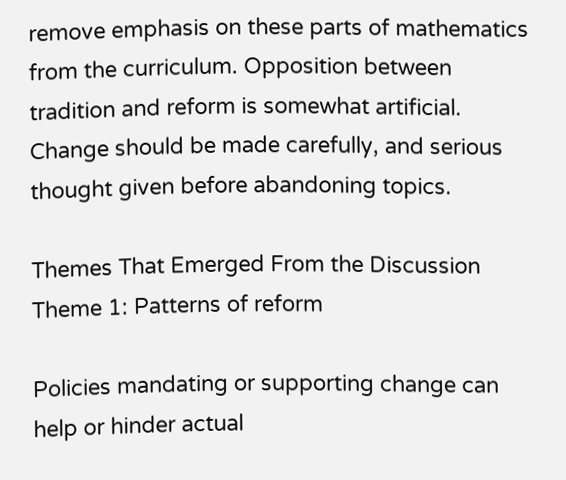remove emphasis on these parts of mathematics from the curriculum. Opposition between tradition and reform is somewhat artificial. Change should be made carefully, and serious thought given before abandoning topics.

Themes That Emerged From the Discussion
Theme 1: Patterns of reform

Policies mandating or supporting change can help or hinder actual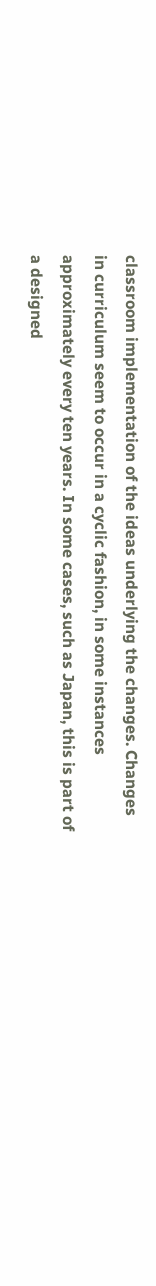classroom implementation of the ideas underlying the changes. Changes in curriculum seem to occur in a cyclic fashion, in some instances approximately every ten years. In some cases, such as Japan, this is part of a designed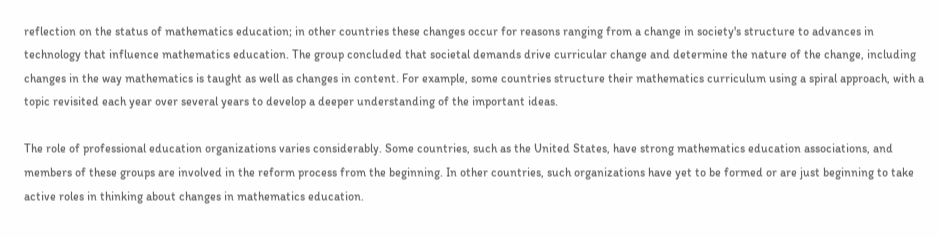reflection on the status of mathematics education; in other countries these changes occur for reasons ranging from a change in society's structure to advances in technology that influence mathematics education. The group concluded that societal demands drive curricular change and determine the nature of the change, including changes in the way mathematics is taught as well as changes in content. For example, some countries structure their mathematics curriculum using a spiral approach, with a topic revisited each year over several years to develop a deeper understanding of the important ideas.

The role of professional education organizations varies considerably. Some countries, such as the United States, have strong mathematics education associations, and members of these groups are involved in the reform process from the beginning. In other countries, such organizations have yet to be formed or are just beginning to take active roles in thinking about changes in mathematics education.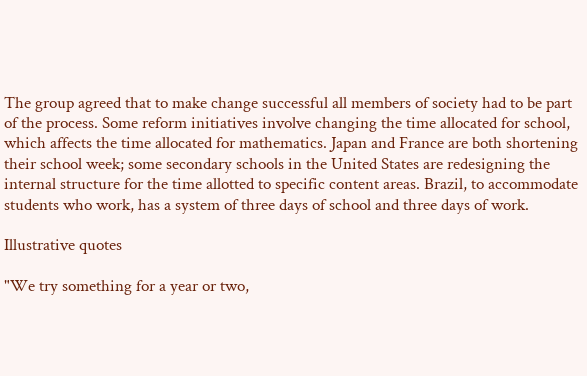The group agreed that to make change successful all members of society had to be part of the process. Some reform initiatives involve changing the time allocated for school, which affects the time allocated for mathematics. Japan and France are both shortening their school week; some secondary schools in the United States are redesigning the internal structure for the time allotted to specific content areas. Brazil, to accommodate students who work, has a system of three days of school and three days of work.

Illustrative quotes

"We try something for a year or two,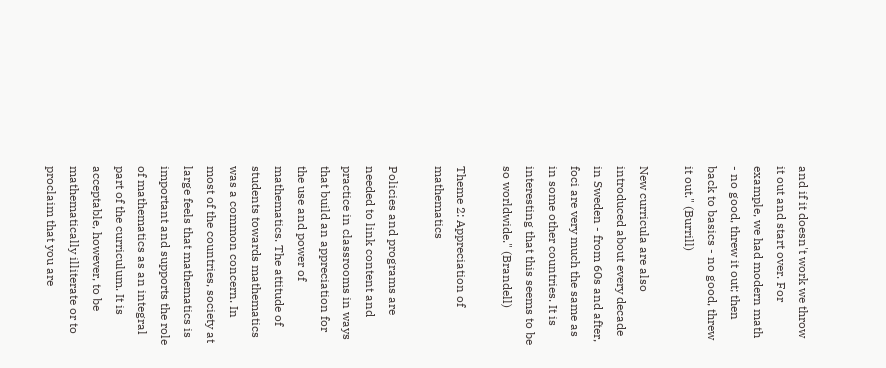and if it doesn't work we throw it out and start over. For example, we had modern math - no good, threw it out; then back to basics - no good, threw it out." (Burrill)

New curricula are also introduced about every decade in Sweden - from 60s and after, foci are very much the same as in some other countries. It is interesting that this seems to be so worldwide." (Brandell)

Theme 2: Appreciation of mathematics

Policies and programs are needed to link content and practice in classrooms in ways that build an appreciation for the use and power of mathematics. The attitude of students towards mathematics was a common concern. In most of the countries, society at large feels that mathematics is important and supports the role of mathematics as an integral part of the curriculum. It is acceptable, however, to be mathematically illiterate or to proclaim that you are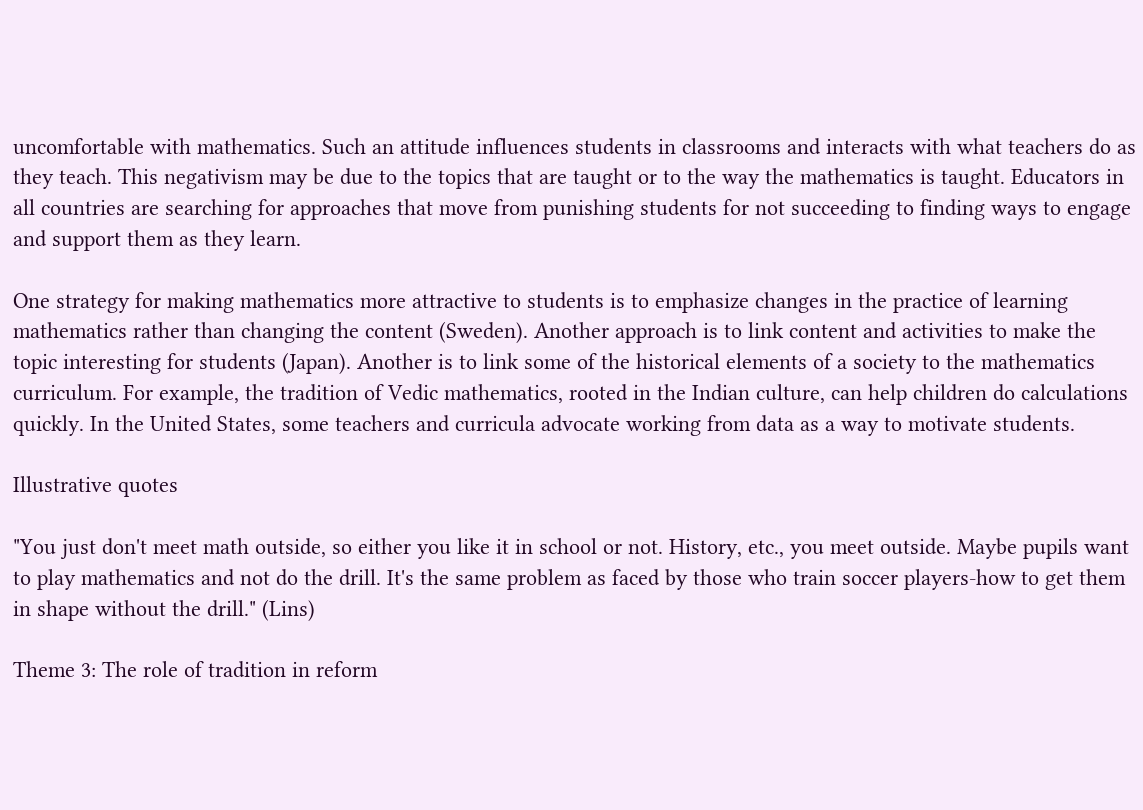uncomfortable with mathematics. Such an attitude influences students in classrooms and interacts with what teachers do as they teach. This negativism may be due to the topics that are taught or to the way the mathematics is taught. Educators in all countries are searching for approaches that move from punishing students for not succeeding to finding ways to engage and support them as they learn.

One strategy for making mathematics more attractive to students is to emphasize changes in the practice of learning mathematics rather than changing the content (Sweden). Another approach is to link content and activities to make the topic interesting for students (Japan). Another is to link some of the historical elements of a society to the mathematics curriculum. For example, the tradition of Vedic mathematics, rooted in the Indian culture, can help children do calculations quickly. In the United States, some teachers and curricula advocate working from data as a way to motivate students.

Illustrative quotes

"You just don't meet math outside, so either you like it in school or not. History, etc., you meet outside. Maybe pupils want to play mathematics and not do the drill. It's the same problem as faced by those who train soccer players-how to get them in shape without the drill." (Lins)

Theme 3: The role of tradition in reform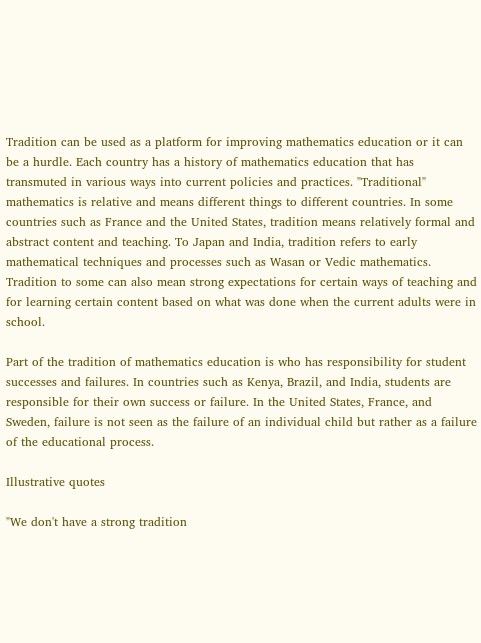Tradition can be used as a platform for improving mathematics education or it can be a hurdle. Each country has a history of mathematics education that has transmuted in various ways into current policies and practices. "Traditional" mathematics is relative and means different things to different countries. In some countries such as France and the United States, tradition means relatively formal and abstract content and teaching. To Japan and India, tradition refers to early mathematical techniques and processes such as Wasan or Vedic mathematics. Tradition to some can also mean strong expectations for certain ways of teaching and for learning certain content based on what was done when the current adults were in school.

Part of the tradition of mathematics education is who has responsibility for student successes and failures. In countries such as Kenya, Brazil, and India, students are responsible for their own success or failure. In the United States, France, and Sweden, failure is not seen as the failure of an individual child but rather as a failure of the educational process.

Illustrative quotes

"We don't have a strong tradition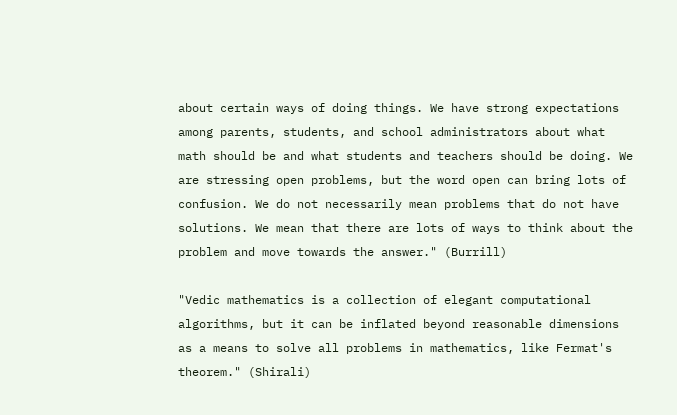about certain ways of doing things. We have strong expectations among parents, students, and school administrators about what math should be and what students and teachers should be doing. We are stressing open problems, but the word open can bring lots of confusion. We do not necessarily mean problems that do not have solutions. We mean that there are lots of ways to think about the problem and move towards the answer." (Burrill)

"Vedic mathematics is a collection of elegant computational algorithms, but it can be inflated beyond reasonable dimensions as a means to solve all problems in mathematics, like Fermat's theorem." (Shirali)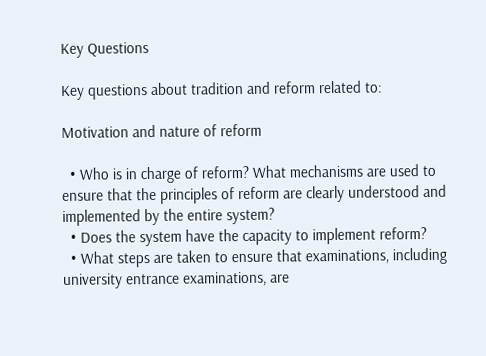Key Questions

Key questions about tradition and reform related to:

Motivation and nature of reform

  • Who is in charge of reform? What mechanisms are used to ensure that the principles of reform are clearly understood and implemented by the entire system?
  • Does the system have the capacity to implement reform?
  • What steps are taken to ensure that examinations, including university entrance examinations, are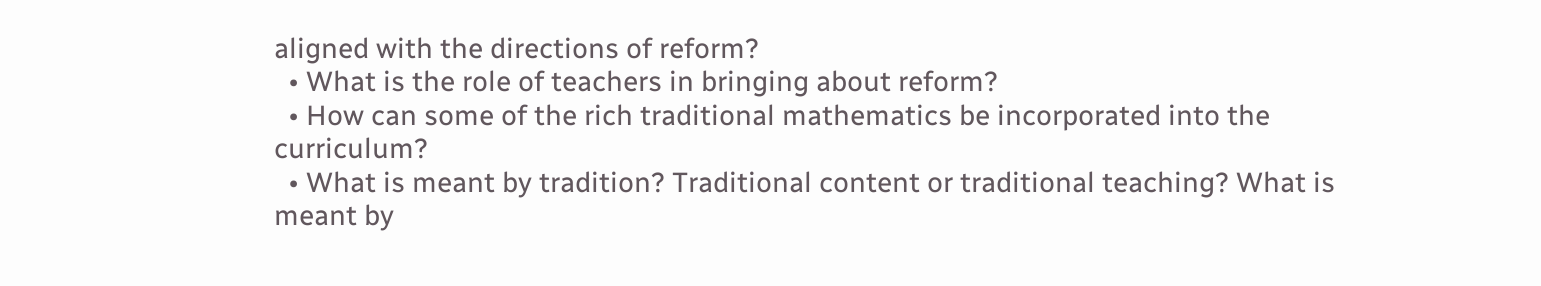aligned with the directions of reform?
  • What is the role of teachers in bringing about reform?
  • How can some of the rich traditional mathematics be incorporated into the curriculum?
  • What is meant by tradition? Traditional content or traditional teaching? What is meant by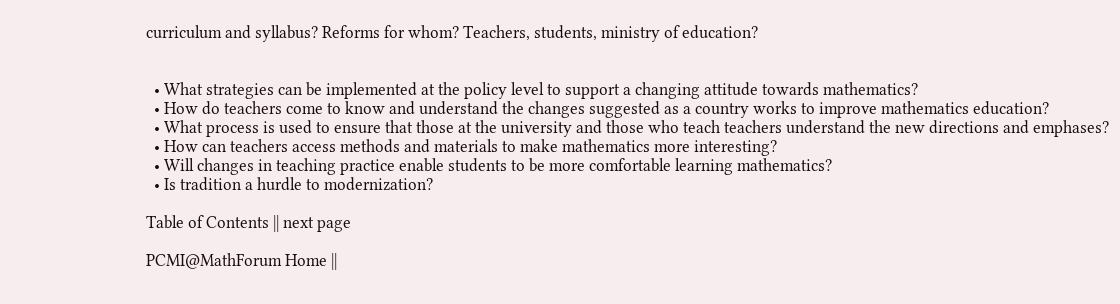curriculum and syllabus? Reforms for whom? Teachers, students, ministry of education?


  • What strategies can be implemented at the policy level to support a changing attitude towards mathematics?
  • How do teachers come to know and understand the changes suggested as a country works to improve mathematics education?
  • What process is used to ensure that those at the university and those who teach teachers understand the new directions and emphases?
  • How can teachers access methods and materials to make mathematics more interesting?
  • Will changes in teaching practice enable students to be more comfortable learning mathematics?
  • Is tradition a hurdle to modernization?

Table of Contents || next page

PCMI@MathForum Home ||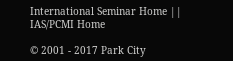International Seminar Home || IAS/PCMI Home

© 2001 - 2017 Park City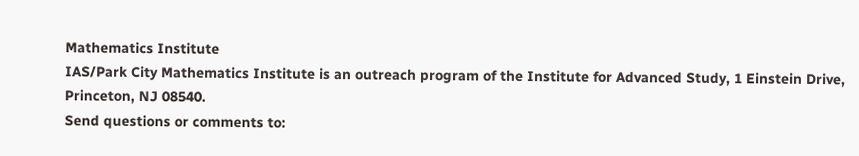Mathematics Institute
IAS/Park City Mathematics Institute is an outreach program of the Institute for Advanced Study, 1 Einstein Drive, Princeton, NJ 08540.
Send questions or comments to: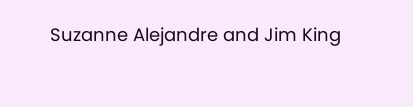Suzanne Alejandre and Jim King